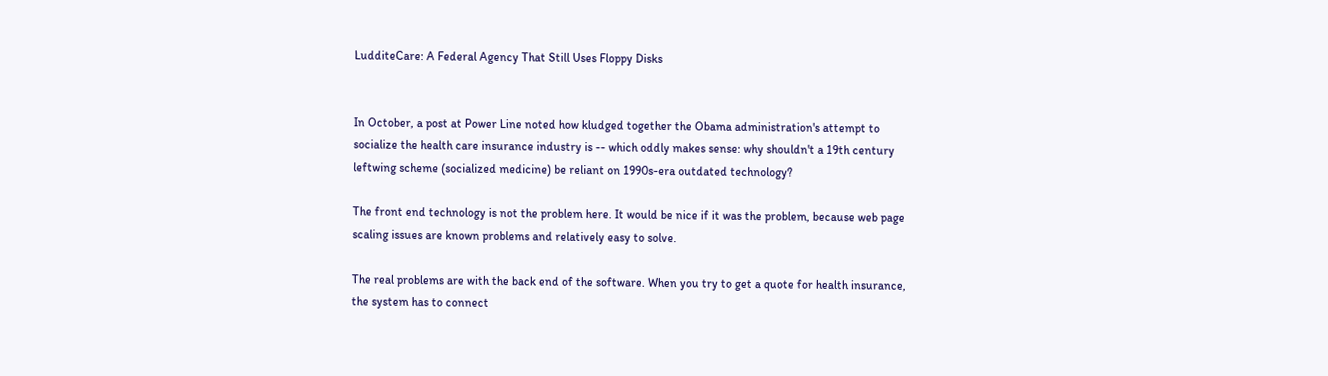LudditeCare: A Federal Agency That Still Uses Floppy Disks


In October, a post at Power Line noted how kludged together the Obama administration's attempt to socialize the health care insurance industry is -- which oddly makes sense: why shouldn't a 19th century leftwing scheme (socialized medicine) be reliant on 1990s-era outdated technology?

The front end technology is not the problem here. It would be nice if it was the problem, because web page scaling issues are known problems and relatively easy to solve.

The real problems are with the back end of the software. When you try to get a quote for health insurance, the system has to connect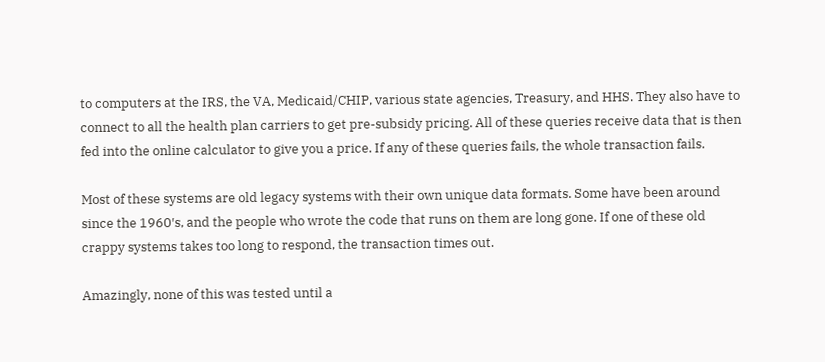to computers at the IRS, the VA, Medicaid/CHIP, various state agencies, Treasury, and HHS. They also have to connect to all the health plan carriers to get pre-subsidy pricing. All of these queries receive data that is then fed into the online calculator to give you a price. If any of these queries fails, the whole transaction fails.

Most of these systems are old legacy systems with their own unique data formats. Some have been around since the 1960′s, and the people who wrote the code that runs on them are long gone. If one of these old crappy systems takes too long to respond, the transaction times out.

Amazingly, none of this was tested until a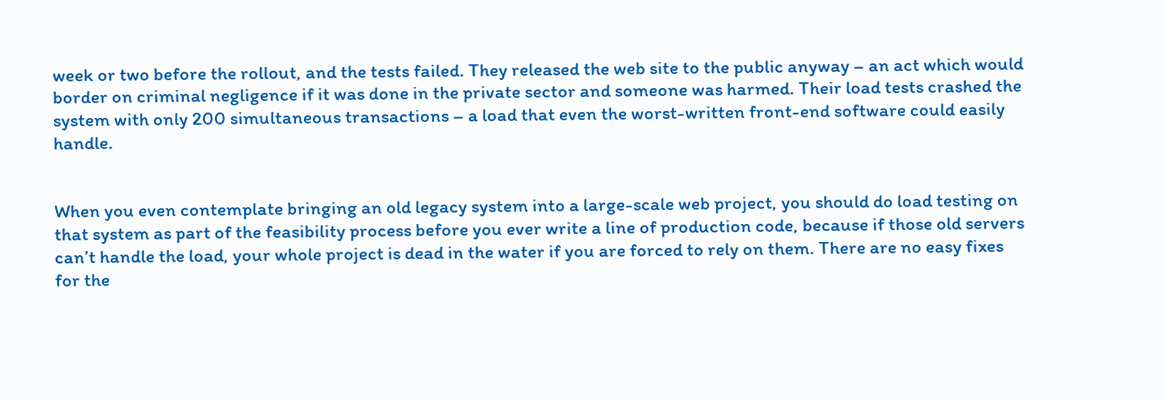week or two before the rollout, and the tests failed. They released the web site to the public anyway – an act which would border on criminal negligence if it was done in the private sector and someone was harmed. Their load tests crashed the system with only 200 simultaneous transactions – a load that even the worst-written front-end software could easily handle.


When you even contemplate bringing an old legacy system into a large-scale web project, you should do load testing on that system as part of the feasibility process before you ever write a line of production code, because if those old servers can’t handle the load, your whole project is dead in the water if you are forced to rely on them. There are no easy fixes for the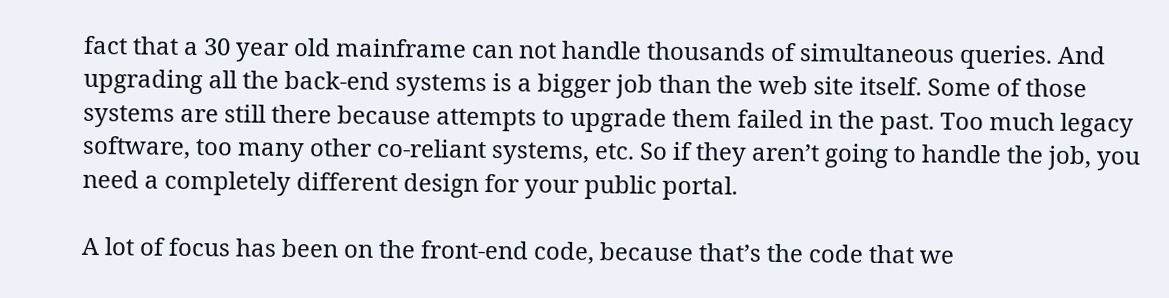fact that a 30 year old mainframe can not handle thousands of simultaneous queries. And upgrading all the back-end systems is a bigger job than the web site itself. Some of those systems are still there because attempts to upgrade them failed in the past. Too much legacy software, too many other co-reliant systems, etc. So if they aren’t going to handle the job, you need a completely different design for your public portal.

A lot of focus has been on the front-end code, because that’s the code that we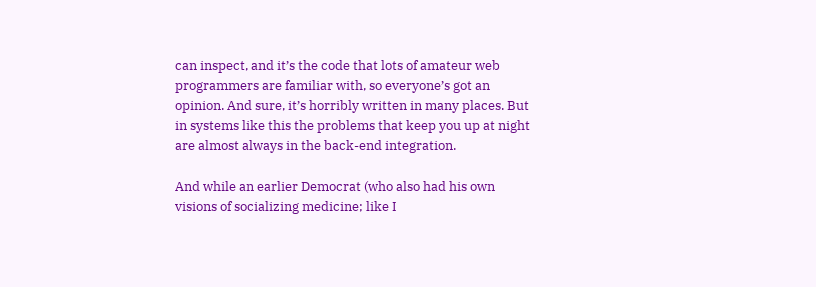can inspect, and it’s the code that lots of amateur web programmers are familiar with, so everyone’s got an opinion. And sure, it’s horribly written in many places. But in systems like this the problems that keep you up at night are almost always in the back-end integration.

And while an earlier Democrat (who also had his own visions of socializing medicine; like I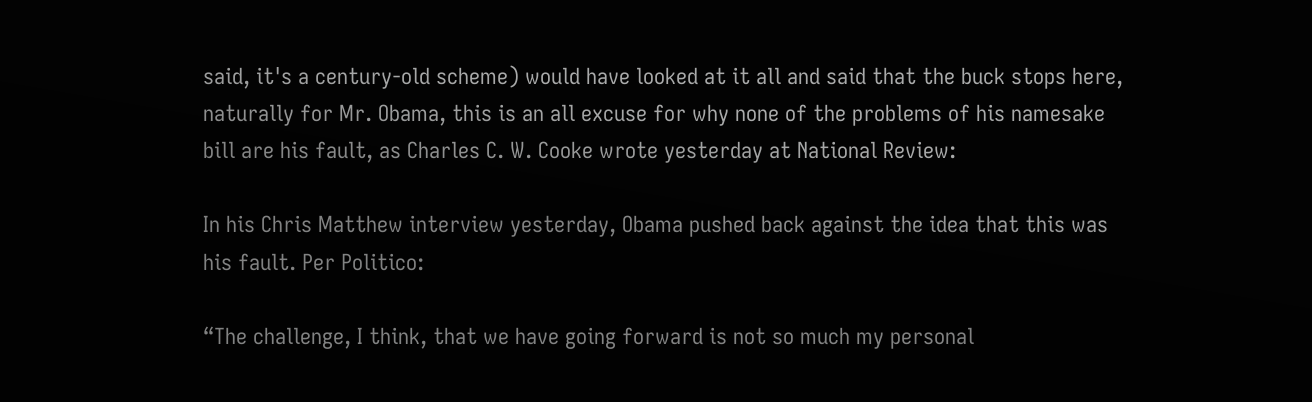said, it's a century-old scheme) would have looked at it all and said that the buck stops here, naturally for Mr. Obama, this is an all excuse for why none of the problems of his namesake bill are his fault, as Charles C. W. Cooke wrote yesterday at National Review:

In his Chris Matthew interview yesterday, Obama pushed back against the idea that this was his fault. Per Politico:

“The challenge, I think, that we have going forward is not so much my personal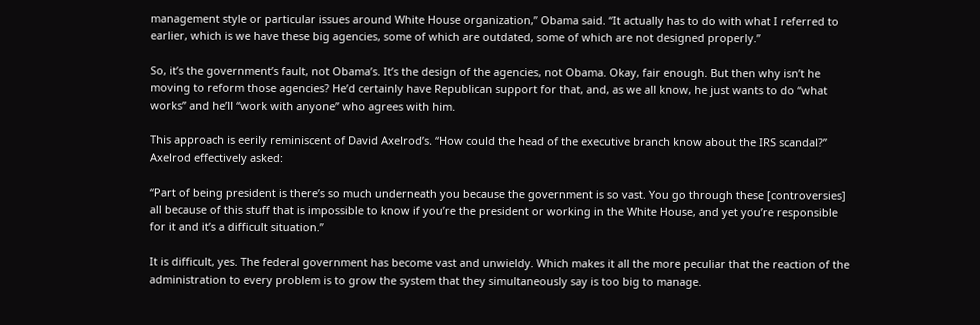management style or particular issues around White House organization,” Obama said. “It actually has to do with what I referred to earlier, which is we have these big agencies, some of which are outdated, some of which are not designed properly.”

So, it’s the government’s fault, not Obama’s. It’s the design of the agencies, not Obama. Okay, fair enough. But then why isn’t he moving to reform those agencies? He’d certainly have Republican support for that, and, as we all know, he just wants to do “what works” and he’ll “work with anyone” who agrees with him.

This approach is eerily reminiscent of David Axelrod’s. “How could the head of the executive branch know about the IRS scandal?” Axelrod effectively asked:

“Part of being president is there’s so much underneath you because the government is so vast. You go through these [controversies] all because of this stuff that is impossible to know if you’re the president or working in the White House, and yet you’re responsible for it and it’s a difficult situation.”

It is difficult, yes. The federal government has become vast and unwieldy. Which makes it all the more peculiar that the reaction of the administration to every problem is to grow the system that they simultaneously say is too big to manage.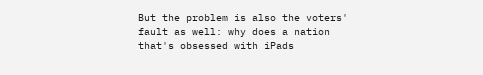But the problem is also the voters' fault as well: why does a nation that's obsessed with iPads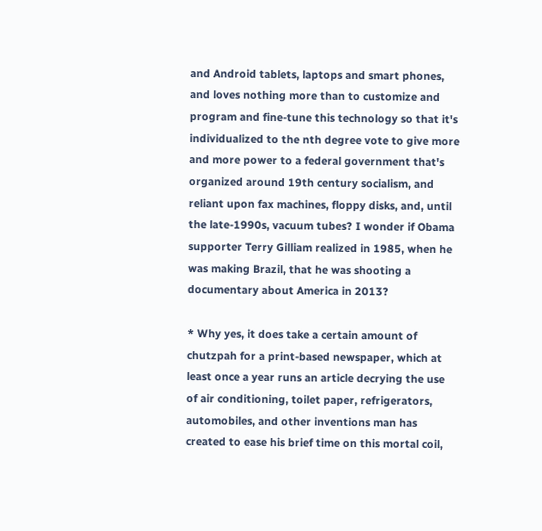and Android tablets, laptops and smart phones, and loves nothing more than to customize and program and fine-tune this technology so that it's individualized to the nth degree vote to give more and more power to a federal government that's organized around 19th century socialism, and reliant upon fax machines, floppy disks, and, until the late-1990s, vacuum tubes? I wonder if Obama supporter Terry Gilliam realized in 1985, when he was making Brazil, that he was shooting a documentary about America in 2013?

* Why yes, it does take a certain amount of chutzpah for a print-based newspaper, which at least once a year runs an article decrying the use of air conditioning, toilet paper, refrigerators, automobiles, and other inventions man has created to ease his brief time on this mortal coil,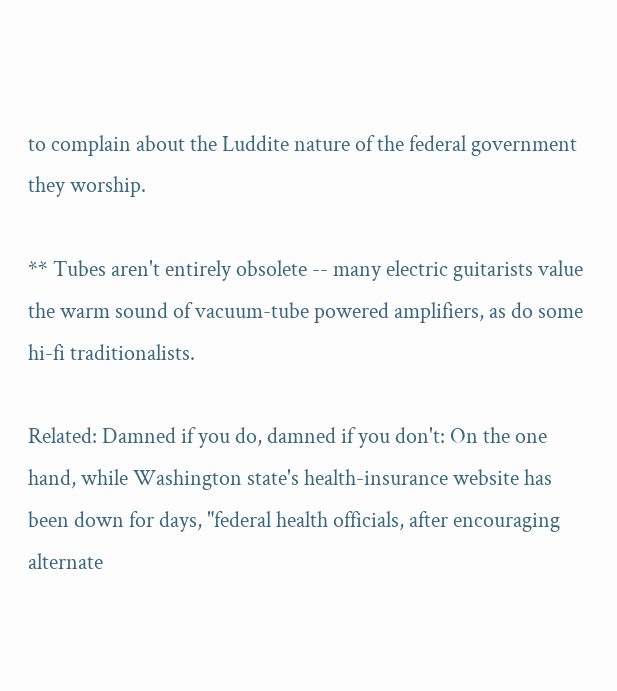to complain about the Luddite nature of the federal government they worship.

** Tubes aren't entirely obsolete -- many electric guitarists value the warm sound of vacuum-tube powered amplifiers, as do some hi-fi traditionalists.

Related: Damned if you do, damned if you don't: On the one hand, while Washington state's health-insurance website has been down for days, "federal health officials, after encouraging alternate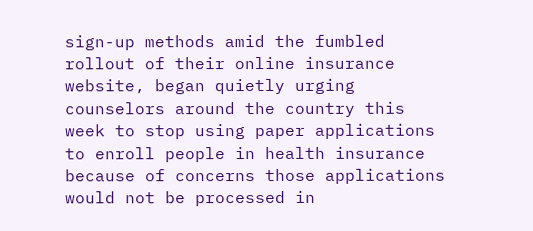sign-up methods amid the fumbled rollout of their online insurance website, began quietly urging counselors around the country this week to stop using paper applications to enroll people in health insurance because of concerns those applications would not be processed in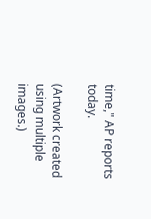time," AP reports today.

(Artwork created using multiple images.)